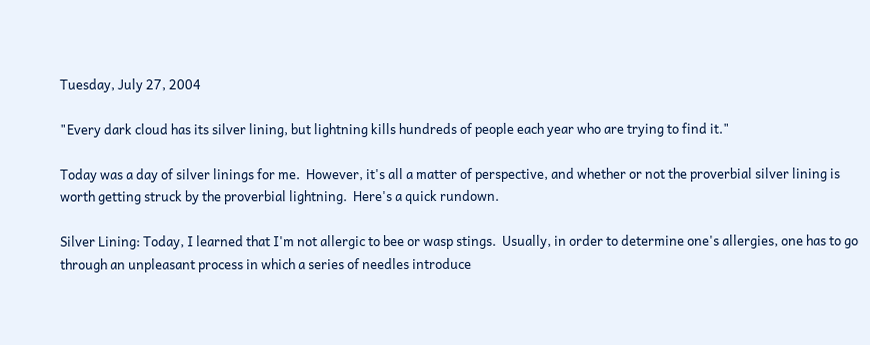Tuesday, July 27, 2004

"Every dark cloud has its silver lining, but lightning kills hundreds of people each year who are trying to find it."

Today was a day of silver linings for me.  However, it's all a matter of perspective, and whether or not the proverbial silver lining is worth getting struck by the proverbial lightning.  Here's a quick rundown.

Silver Lining: Today, I learned that I'm not allergic to bee or wasp stings.  Usually, in order to determine one's allergies, one has to go through an unpleasant process in which a series of needles introduce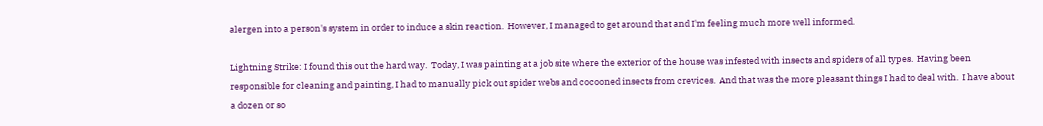alergen into a person's system in order to induce a skin reaction.  However, I managed to get around that and I'm feeling much more well informed.

Lightning Strike: I found this out the hard way.  Today, I was painting at a job site where the exterior of the house was infested with insects and spiders of all types.  Having been responsible for cleaning and painting, I had to manually pick out spider webs and cocooned insects from crevices.  And that was the more pleasant things I had to deal with.  I have about a dozen or so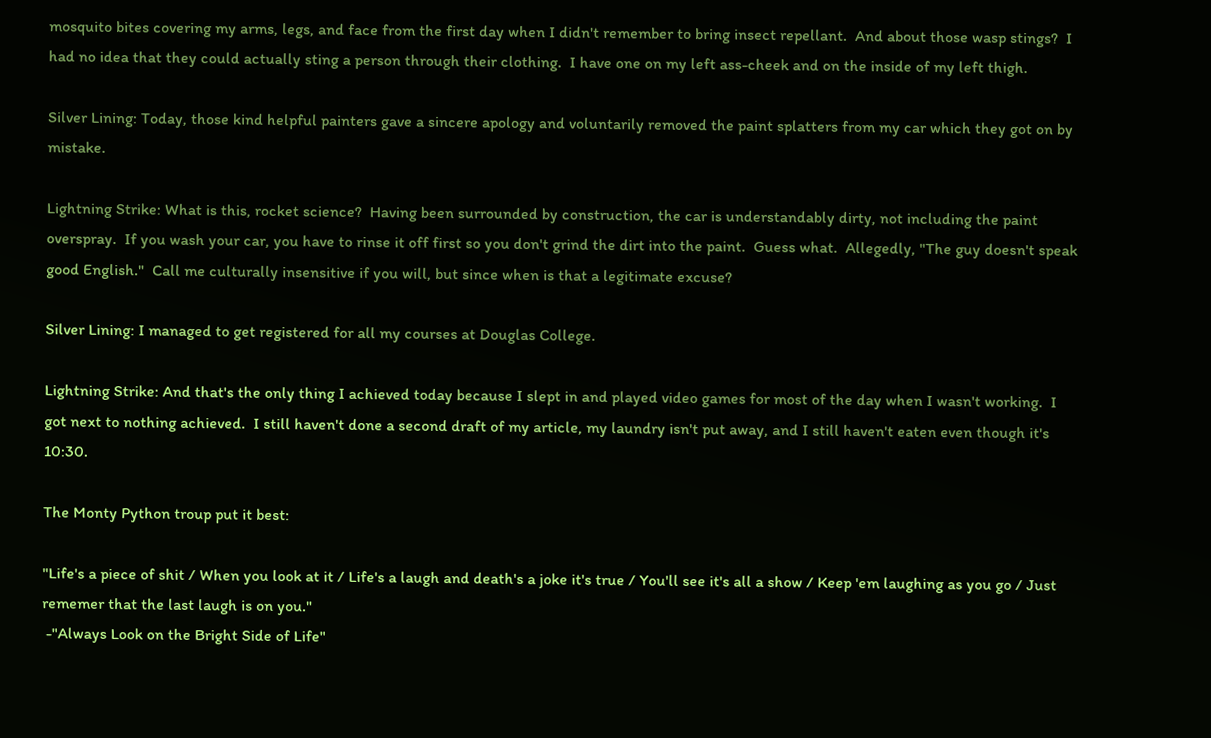mosquito bites covering my arms, legs, and face from the first day when I didn't remember to bring insect repellant.  And about those wasp stings?  I had no idea that they could actually sting a person through their clothing.  I have one on my left ass-cheek and on the inside of my left thigh.

Silver Lining: Today, those kind helpful painters gave a sincere apology and voluntarily removed the paint splatters from my car which they got on by mistake.

Lightning Strike: What is this, rocket science?  Having been surrounded by construction, the car is understandably dirty, not including the paint overspray.  If you wash your car, you have to rinse it off first so you don't grind the dirt into the paint.  Guess what.  Allegedly, "The guy doesn't speak good English."  Call me culturally insensitive if you will, but since when is that a legitimate excuse?

Silver Lining: I managed to get registered for all my courses at Douglas College.

Lightning Strike: And that's the only thing I achieved today because I slept in and played video games for most of the day when I wasn't working.  I got next to nothing achieved.  I still haven't done a second draft of my article, my laundry isn't put away, and I still haven't eaten even though it's 10:30.

The Monty Python troup put it best:

"Life's a piece of shit / When you look at it / Life's a laugh and death's a joke it's true / You'll see it's all a show / Keep 'em laughing as you go / Just rememer that the last laugh is on you."
 -"Always Look on the Bright Side of Life"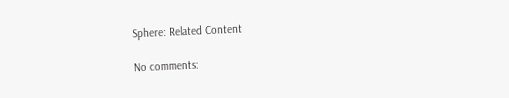Sphere: Related Content

No comments: